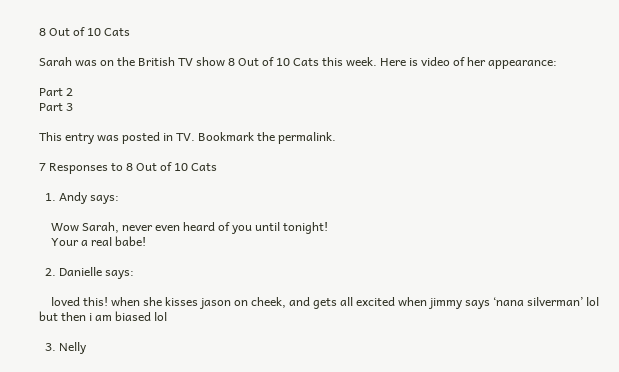8 Out of 10 Cats

Sarah was on the British TV show 8 Out of 10 Cats this week. Here is video of her appearance:

Part 2
Part 3

This entry was posted in TV. Bookmark the permalink.

7 Responses to 8 Out of 10 Cats

  1. Andy says:

    Wow Sarah, never even heard of you until tonight!
    Your a real babe!

  2. Danielle says:

    loved this! when she kisses jason on cheek, and gets all excited when jimmy says ‘nana silverman’ lol but then i am biased lol

  3. Nelly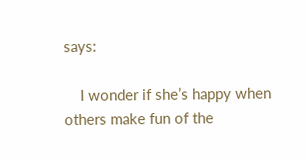says:

    I wonder if she’s happy when others make fun of the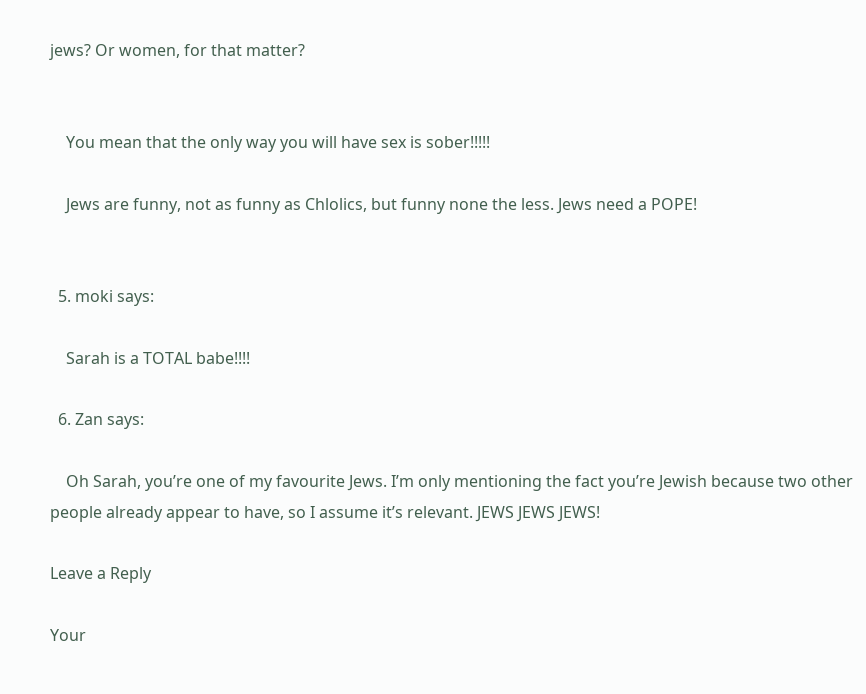jews? Or women, for that matter?


    You mean that the only way you will have sex is sober!!!!!

    Jews are funny, not as funny as Chlolics, but funny none the less. Jews need a POPE!


  5. moki says:

    Sarah is a TOTAL babe!!!!

  6. Zan says:

    Oh Sarah, you’re one of my favourite Jews. I’m only mentioning the fact you’re Jewish because two other people already appear to have, so I assume it’s relevant. JEWS JEWS JEWS!

Leave a Reply

Your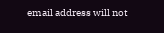email address will not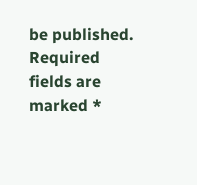be published. Required fields are marked *